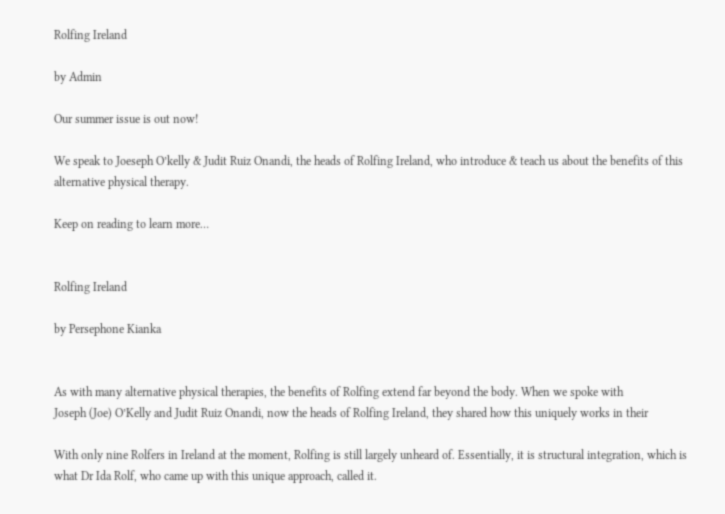Rolfing Ireland

by Admin

Our summer issue is out now!

We speak to Joeseph O’kelly & Judit Ruiz Onandi, the heads of Rolfing Ireland, who introduce & teach us about the benefits of this alternative physical therapy.

Keep on reading to learn more…


Rolfing Ireland

by Persephone Kianka


As with many alternative physical therapies, the benefits of Rolfing extend far beyond the body. When we spoke with
Joseph (Joe) O’Kelly and Judit Ruiz Onandi, now the heads of Rolfing Ireland, they shared how this uniquely works in their

With only nine Rolfers in Ireland at the moment, Rolfing is still largely unheard of. Essentially, it is structural integration, which is what Dr Ida Rolf, who came up with this unique approach, called it.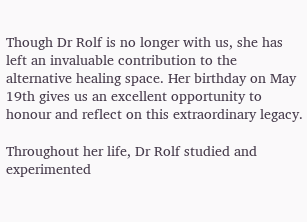Though Dr Rolf is no longer with us, she has left an invaluable contribution to the alternative healing space. Her birthday on May 19th gives us an excellent opportunity to honour and reflect on this extraordinary legacy.

Throughout her life, Dr Rolf studied and experimented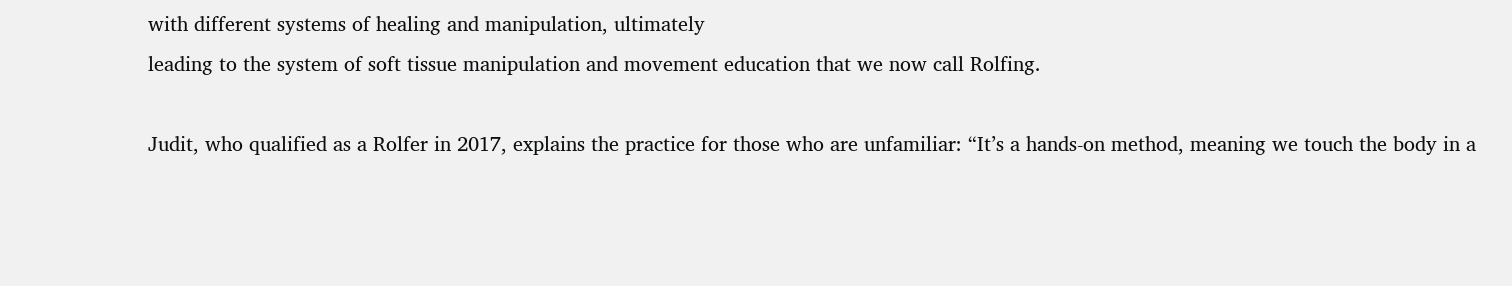with different systems of healing and manipulation, ultimately
leading to the system of soft tissue manipulation and movement education that we now call Rolfing.

Judit, who qualified as a Rolfer in 2017, explains the practice for those who are unfamiliar: “It’s a hands-on method, meaning we touch the body in a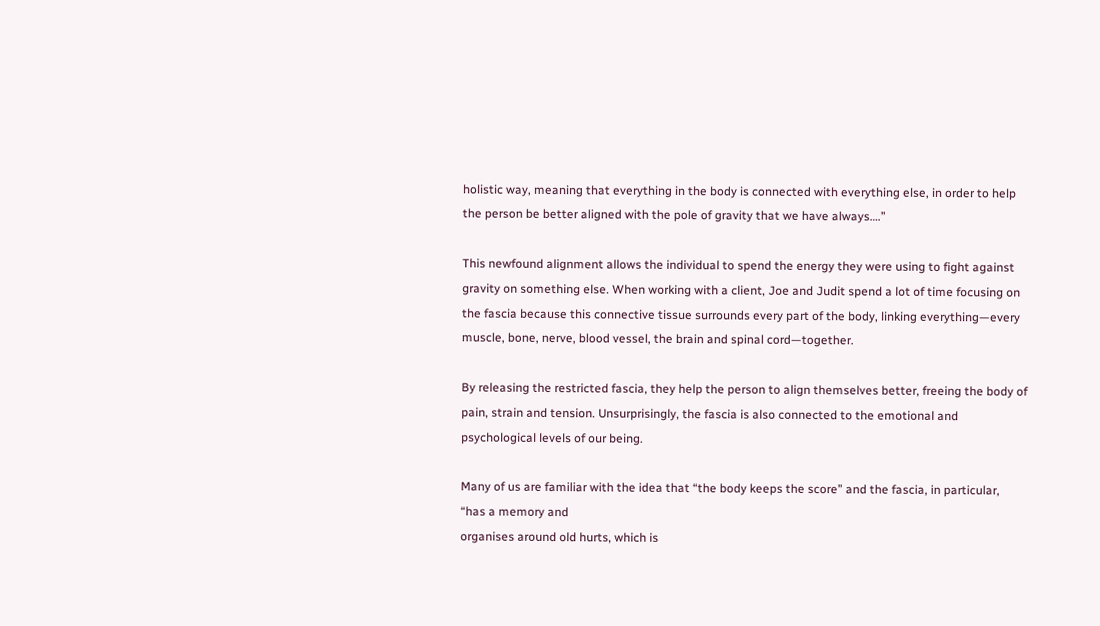holistic way, meaning that everything in the body is connected with everything else, in order to help the person be better aligned with the pole of gravity that we have always….”

This newfound alignment allows the individual to spend the energy they were using to fight against gravity on something else. When working with a client, Joe and Judit spend a lot of time focusing on the fascia because this connective tissue surrounds every part of the body, linking everything—every muscle, bone, nerve, blood vessel, the brain and spinal cord—together.

By releasing the restricted fascia, they help the person to align themselves better, freeing the body of pain, strain and tension. Unsurprisingly, the fascia is also connected to the emotional and psychological levels of our being.

Many of us are familiar with the idea that “the body keeps the score” and the fascia, in particular, “has a memory and
organises around old hurts, which is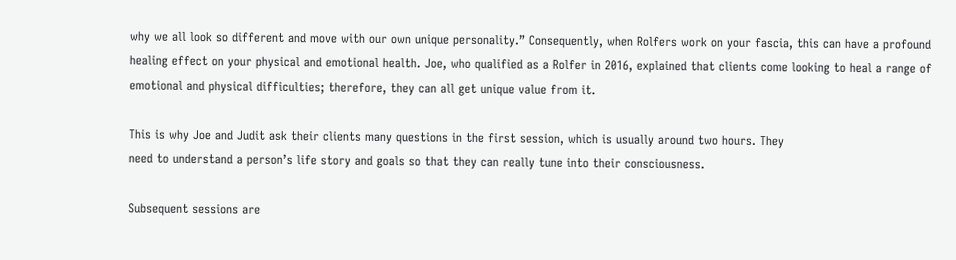why we all look so different and move with our own unique personality.” Consequently, when Rolfers work on your fascia, this can have a profound healing effect on your physical and emotional health. Joe, who qualified as a Rolfer in 2016, explained that clients come looking to heal a range of emotional and physical difficulties; therefore, they can all get unique value from it.

This is why Joe and Judit ask their clients many questions in the first session, which is usually around two hours. They
need to understand a person’s life story and goals so that they can really tune into their consciousness.

Subsequent sessions are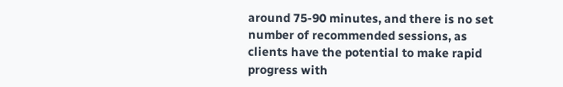around 75-90 minutes, and there is no set number of recommended sessions, as clients have the potential to make rapid progress with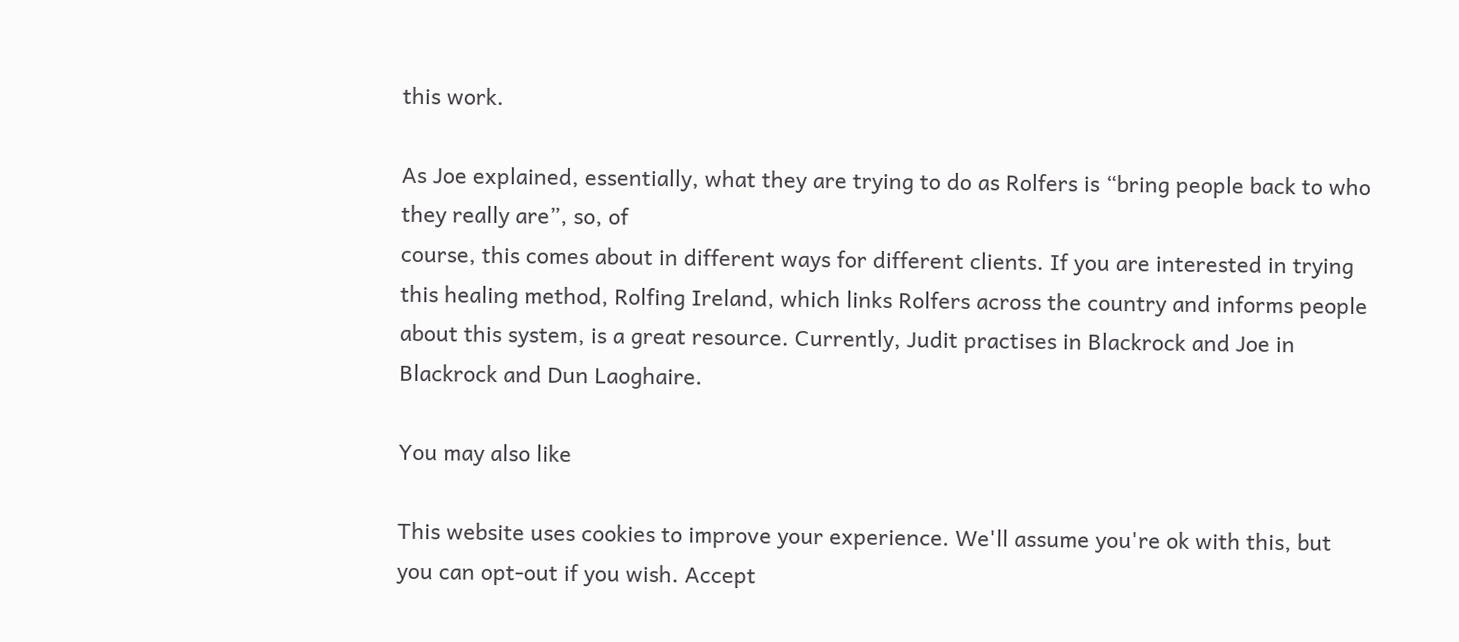this work.

As Joe explained, essentially, what they are trying to do as Rolfers is “bring people back to who they really are”, so, of
course, this comes about in different ways for different clients. If you are interested in trying this healing method, Rolfing Ireland, which links Rolfers across the country and informs people about this system, is a great resource. Currently, Judit practises in Blackrock and Joe in Blackrock and Dun Laoghaire.

You may also like

This website uses cookies to improve your experience. We'll assume you're ok with this, but you can opt-out if you wish. Accept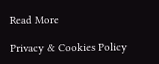Read More

Privacy & Cookies Policy